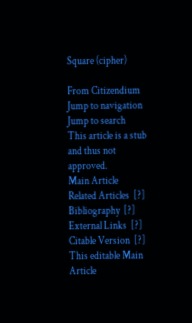Square (cipher)

From Citizendium
Jump to navigation Jump to search
This article is a stub and thus not approved.
Main Article
Related Articles  [?]
Bibliography  [?]
External Links  [?]
Citable Version  [?]
This editable Main Article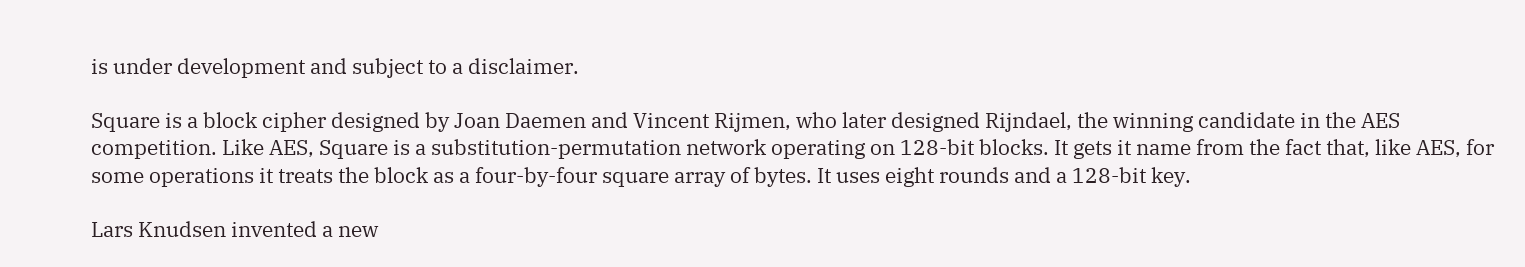is under development and subject to a disclaimer.

Square is a block cipher designed by Joan Daemen and Vincent Rijmen, who later designed Rijndael, the winning candidate in the AES competition. Like AES, Square is a substitution-permutation network operating on 128-bit blocks. It gets it name from the fact that, like AES, for some operations it treats the block as a four-by-four square array of bytes. It uses eight rounds and a 128-bit key.

Lars Knudsen invented a new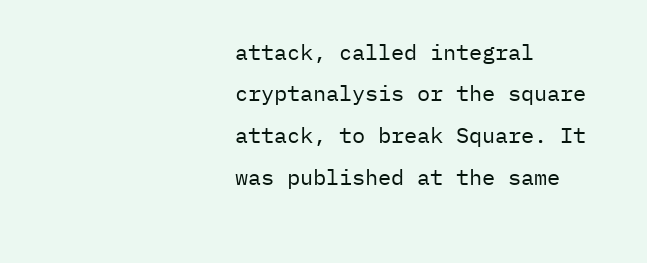attack, called integral cryptanalysis or the square attack, to break Square. It was published at the same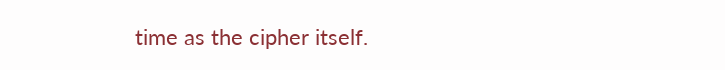time as the cipher itself.